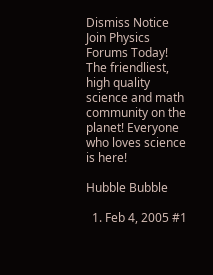Dismiss Notice
Join Physics Forums Today!
The friendliest, high quality science and math community on the planet! Everyone who loves science is here!

Hubble Bubble

  1. Feb 4, 2005 #1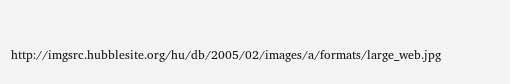http://imgsrc.hubblesite.org/hu/db/2005/02/images/a/formats/large_web.jpg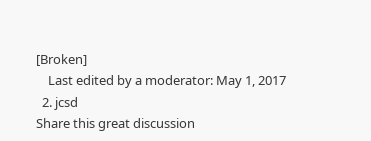[Broken]
    Last edited by a moderator: May 1, 2017
  2. jcsd
Share this great discussion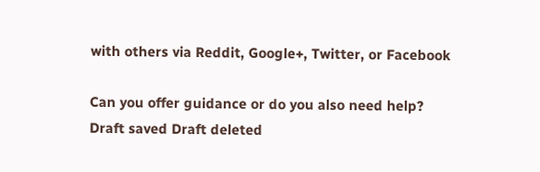with others via Reddit, Google+, Twitter, or Facebook

Can you offer guidance or do you also need help?
Draft saved Draft deleted